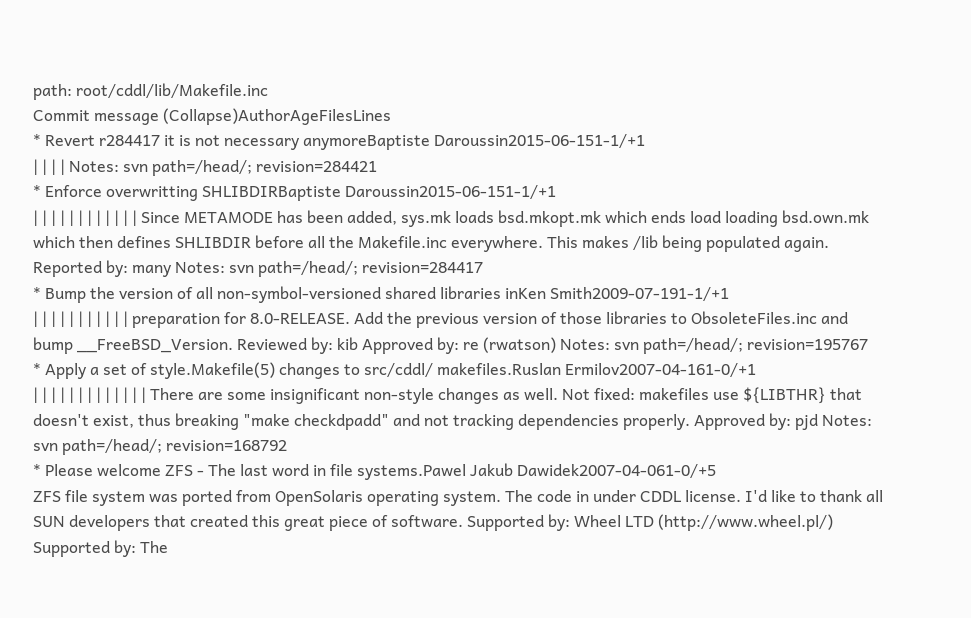path: root/cddl/lib/Makefile.inc
Commit message (Collapse)AuthorAgeFilesLines
* Revert r284417 it is not necessary anymoreBaptiste Daroussin2015-06-151-1/+1
| | | | Notes: svn path=/head/; revision=284421
* Enforce overwritting SHLIBDIRBaptiste Daroussin2015-06-151-1/+1
| | | | | | | | | | | | Since METAMODE has been added, sys.mk loads bsd.mkopt.mk which ends load loading bsd.own.mk which then defines SHLIBDIR before all the Makefile.inc everywhere. This makes /lib being populated again. Reported by: many Notes: svn path=/head/; revision=284417
* Bump the version of all non-symbol-versioned shared libraries inKen Smith2009-07-191-1/+1
| | | | | | | | | | | preparation for 8.0-RELEASE. Add the previous version of those libraries to ObsoleteFiles.inc and bump __FreeBSD_Version. Reviewed by: kib Approved by: re (rwatson) Notes: svn path=/head/; revision=195767
* Apply a set of style.Makefile(5) changes to src/cddl/ makefiles.Ruslan Ermilov2007-04-161-0/+1
| | | | | | | | | | | | | There are some insignificant non-style changes as well. Not fixed: makefiles use ${LIBTHR} that doesn't exist, thus breaking "make checkdpadd" and not tracking dependencies properly. Approved by: pjd Notes: svn path=/head/; revision=168792
* Please welcome ZFS - The last word in file systems.Pawel Jakub Dawidek2007-04-061-0/+5
ZFS file system was ported from OpenSolaris operating system. The code in under CDDL license. I'd like to thank all SUN developers that created this great piece of software. Supported by: Wheel LTD (http://www.wheel.pl/) Supported by: The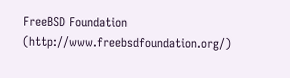FreeBSD Foundation (http://www.freebsdfoundation.org/)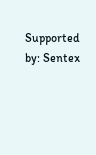Supported by: Sentex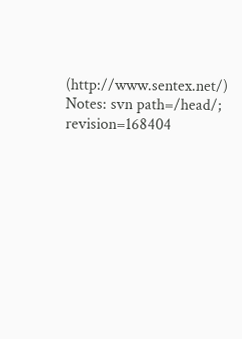(http://www.sentex.net/) Notes: svn path=/head/; revision=168404